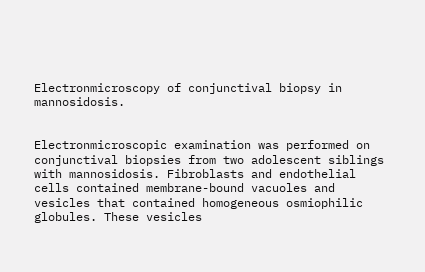Electronmicroscopy of conjunctival biopsy in mannosidosis.


Electronmicroscopic examination was performed on conjunctival biopsies from two adolescent siblings with mannosidosis. Fibroblasts and endothelial cells contained membrane-bound vacuoles and vesicles that contained homogeneous osmiophilic globules. These vesicles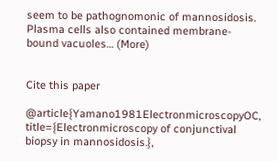seem to be pathognomonic of mannosidosis. Plasma cells also contained membrane-bound vacuoles… (More)


Cite this paper

@article{Yamano1981ElectronmicroscopyOC, title={Electronmicroscopy of conjunctival biopsy in mannosidosis.},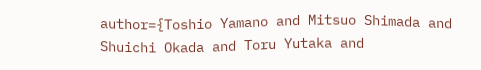author={Toshio Yamano and Mitsuo Shimada and Shuichi Okada and Toru Yutaka and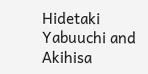Hidetaki Yabuuchi and Akihisa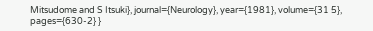Mitsudome and S Itsuki}, journal={Neurology}, year={1981}, volume={31 5}, pages={630-2} }